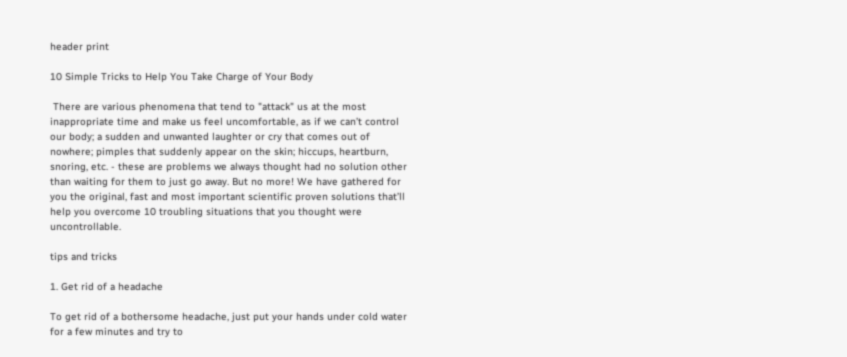header print

10 Simple Tricks to Help You Take Charge of Your Body

 There are various phenomena that tend to "attack" us at the most inappropriate time and make us feel uncomfortable, as if we can’t control our body; a sudden and unwanted laughter or cry that comes out of nowhere; pimples that suddenly appear on the skin; hiccups, heartburn, snoring, etc. - these are problems we always thought had no solution other than waiting for them to just go away. But no more! We have gathered for you the original, fast and most important scientific proven solutions that’ll help you overcome 10 troubling situations that you thought were uncontrollable.

tips and tricks

1. Get rid of a headache

To get rid of a bothersome headache, just put your hands under cold water for a few minutes and try to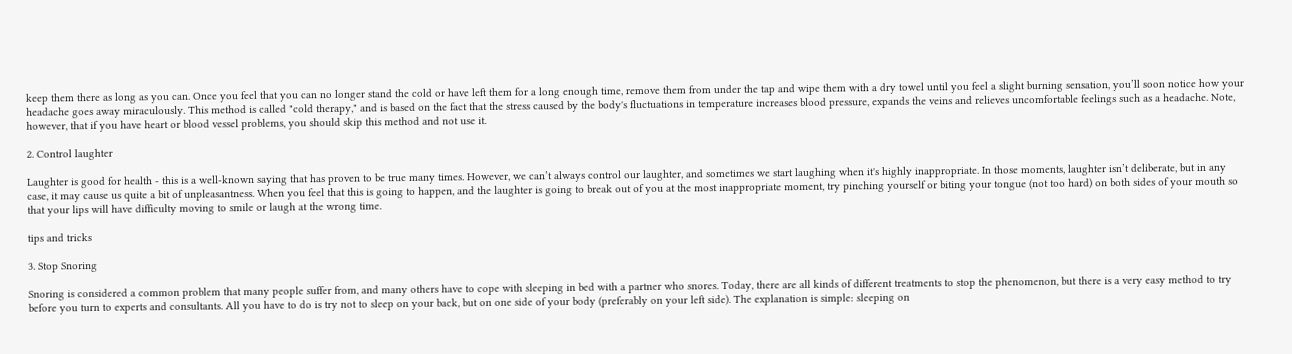keep them there as long as you can. Once you feel that you can no longer stand the cold or have left them for a long enough time, remove them from under the tap and wipe them with a dry towel until you feel a slight burning sensation, you’ll soon notice how your headache goes away miraculously. This method is called "cold therapy," and is based on the fact that the stress caused by the body's fluctuations in temperature increases blood pressure, expands the veins and relieves uncomfortable feelings such as a headache. Note, however, that if you have heart or blood vessel problems, you should skip this method and not use it.

2. Control laughter

Laughter is good for health - this is a well-known saying that has proven to be true many times. However, we can’t always control our laughter, and sometimes we start laughing when it's highly inappropriate. In those moments, laughter isn’t deliberate, but in any case, it may cause us quite a bit of unpleasantness. When you feel that this is going to happen, and the laughter is going to break out of you at the most inappropriate moment, try pinching yourself or biting your tongue (not too hard) on both sides of your mouth so that your lips will have difficulty moving to smile or laugh at the wrong time.

tips and tricks

3. Stop Snoring

Snoring is considered a common problem that many people suffer from, and many others have to cope with sleeping in bed with a partner who snores. Today, there are all kinds of different treatments to stop the phenomenon, but there is a very easy method to try before you turn to experts and consultants. All you have to do is try not to sleep on your back, but on one side of your body (preferably on your left side). The explanation is simple: sleeping on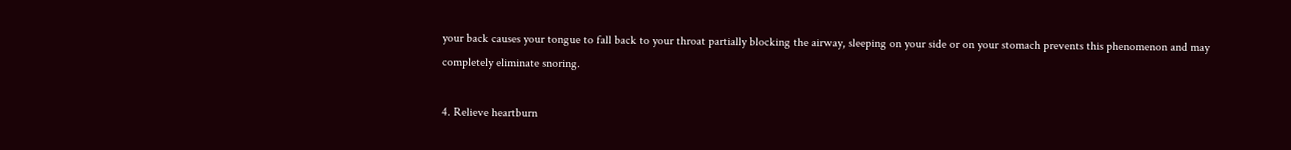your back causes your tongue to fall back to your throat partially blocking the airway, sleeping on your side or on your stomach prevents this phenomenon and may completely eliminate snoring.

4. Relieve heartburn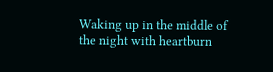Waking up in the middle of the night with heartburn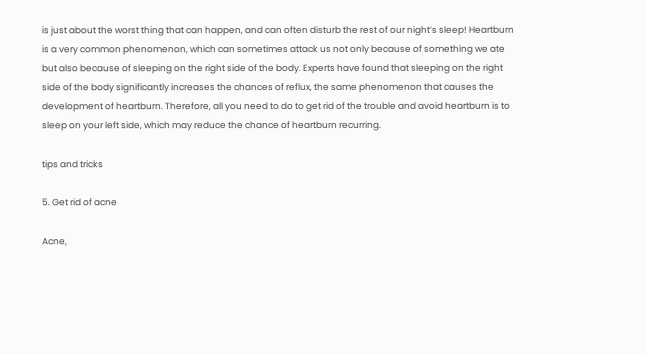is just about the worst thing that can happen, and can often disturb the rest of our night’s sleep! Heartburn is a very common phenomenon, which can sometimes attack us not only because of something we ate but also because of sleeping on the right side of the body. Experts have found that sleeping on the right side of the body significantly increases the chances of reflux, the same phenomenon that causes the development of heartburn. Therefore, all you need to do to get rid of the trouble and avoid heartburn is to sleep on your left side, which may reduce the chance of heartburn recurring.

tips and tricks

5. Get rid of acne

Acne,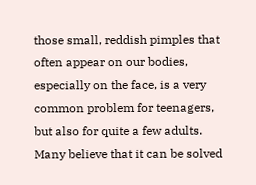those small, reddish pimples that often appear on our bodies, especially on the face, is a very common problem for teenagers, but also for quite a few adults. Many believe that it can be solved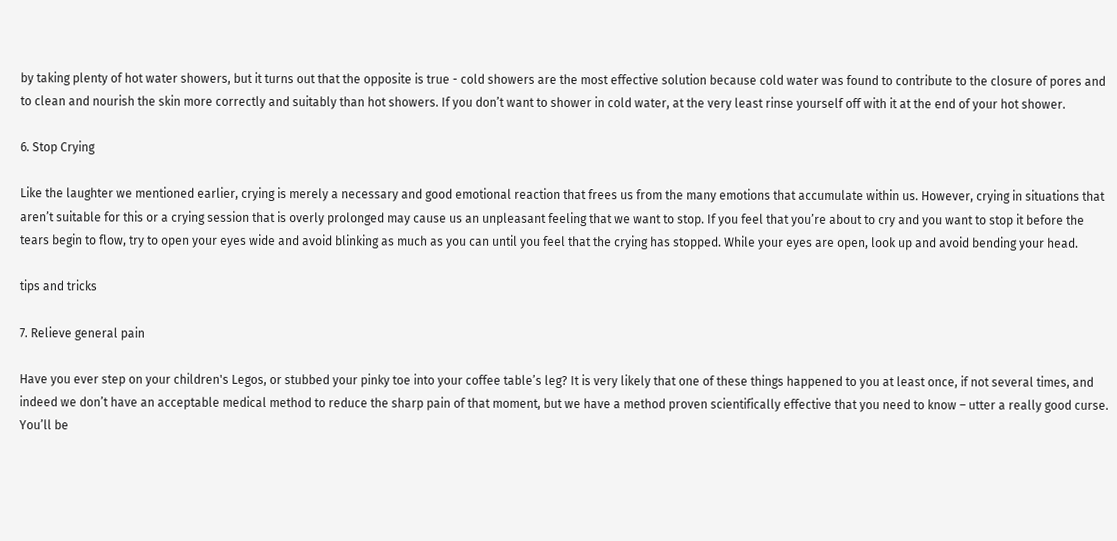by taking plenty of hot water showers, but it turns out that the opposite is true - cold showers are the most effective solution because cold water was found to contribute to the closure of pores and to clean and nourish the skin more correctly and suitably than hot showers. If you don’t want to shower in cold water, at the very least rinse yourself off with it at the end of your hot shower.

6. Stop Crying

Like the laughter we mentioned earlier, crying is merely a necessary and good emotional reaction that frees us from the many emotions that accumulate within us. However, crying in situations that aren’t suitable for this or a crying session that is overly prolonged may cause us an unpleasant feeling that we want to stop. If you feel that you’re about to cry and you want to stop it before the tears begin to flow, try to open your eyes wide and avoid blinking as much as you can until you feel that the crying has stopped. While your eyes are open, look up and avoid bending your head.

tips and tricks

7. Relieve general pain

Have you ever step on your children's Legos, or stubbed your pinky toe into your coffee table’s leg? It is very likely that one of these things happened to you at least once, if not several times, and indeed we don’t have an acceptable medical method to reduce the sharp pain of that moment, but we have a method proven scientifically effective that you need to know – utter a really good curse. You’ll be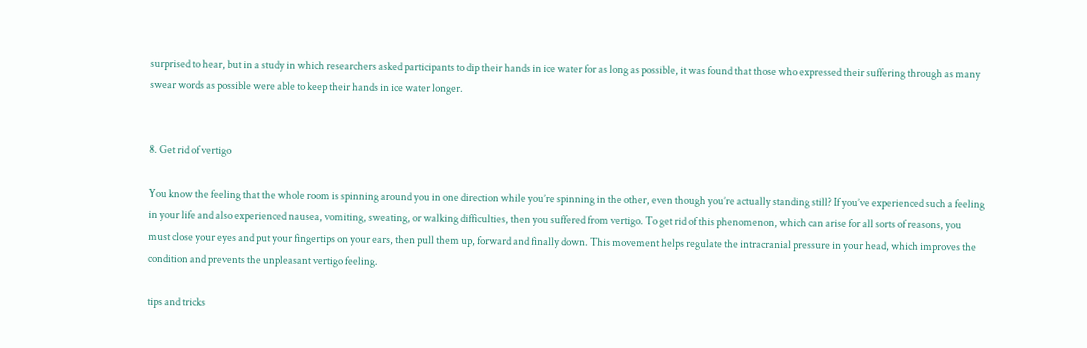surprised to hear, but in a study in which researchers asked participants to dip their hands in ice water for as long as possible, it was found that those who expressed their suffering through as many swear words as possible were able to keep their hands in ice water longer.


8. Get rid of vertigo

You know the feeling that the whole room is spinning around you in one direction while you’re spinning in the other, even though you’re actually standing still? If you’ve experienced such a feeling in your life and also experienced nausea, vomiting, sweating, or walking difficulties, then you suffered from vertigo. To get rid of this phenomenon, which can arise for all sorts of reasons, you must close your eyes and put your fingertips on your ears, then pull them up, forward and finally down. This movement helps regulate the intracranial pressure in your head, which improves the condition and prevents the unpleasant vertigo feeling.

tips and tricks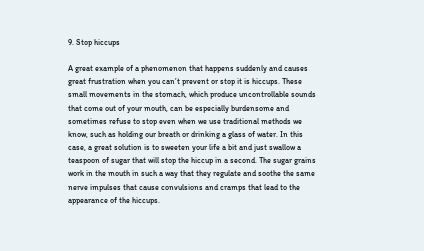9. Stop hiccups

A great example of a phenomenon that happens suddenly and causes great frustration when you can’t prevent or stop it is hiccups. These small movements in the stomach, which produce uncontrollable sounds that come out of your mouth, can be especially burdensome and sometimes refuse to stop even when we use traditional methods we know, such as holding our breath or drinking a glass of water. In this case, a great solution is to sweeten your life a bit and just swallow a teaspoon of sugar that will stop the hiccup in a second. The sugar grains work in the mouth in such a way that they regulate and soothe the same nerve impulses that cause convulsions and cramps that lead to the appearance of the hiccups.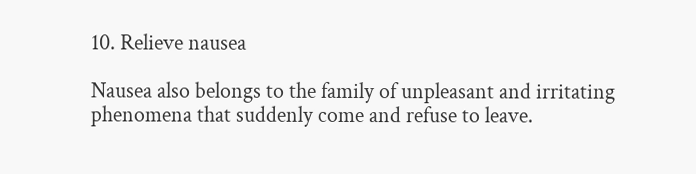10. Relieve nausea

Nausea also belongs to the family of unpleasant and irritating phenomena that suddenly come and refuse to leave.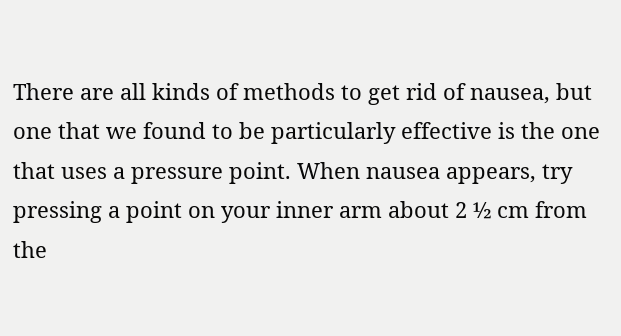There are all kinds of methods to get rid of nausea, but one that we found to be particularly effective is the one that uses a pressure point. When nausea appears, try pressing a point on your inner arm about 2 ½ cm from the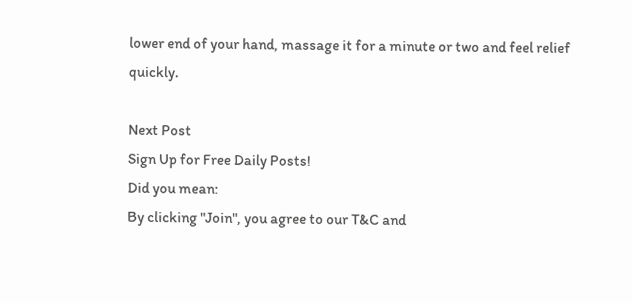lower end of your hand, massage it for a minute or two and feel relief quickly.

Next Post
Sign Up for Free Daily Posts!
Did you mean:
By clicking "Join", you agree to our T&C and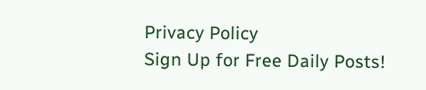Privacy Policy
Sign Up for Free Daily Posts!